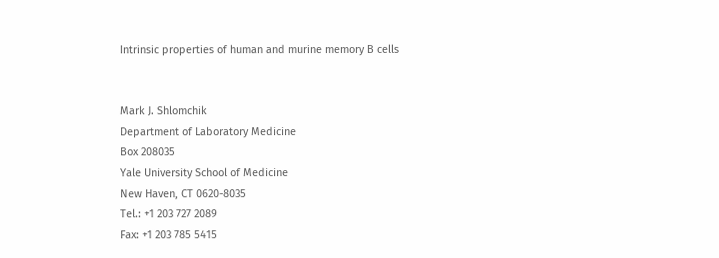Intrinsic properties of human and murine memory B cells


Mark J. Shlomchik
Department of Laboratory Medicine
Box 208035
Yale University School of Medicine
New Haven, CT 0620-8035
Tel.: +1 203 727 2089
Fax: +1 203 785 5415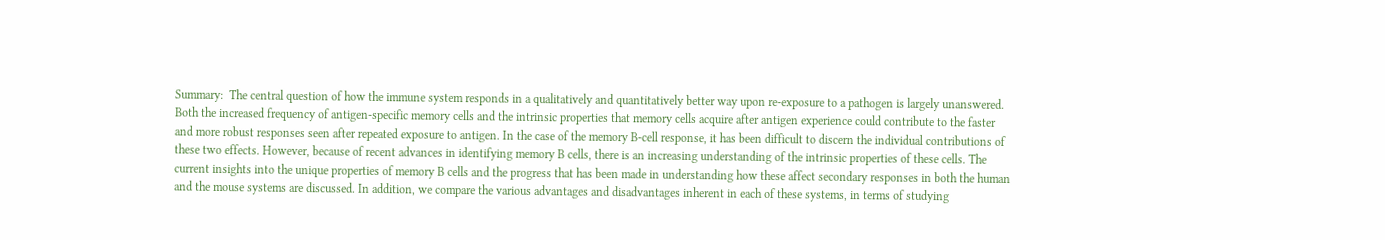Summary:  The central question of how the immune system responds in a qualitatively and quantitatively better way upon re-exposure to a pathogen is largely unanswered. Both the increased frequency of antigen-specific memory cells and the intrinsic properties that memory cells acquire after antigen experience could contribute to the faster and more robust responses seen after repeated exposure to antigen. In the case of the memory B-cell response, it has been difficult to discern the individual contributions of these two effects. However, because of recent advances in identifying memory B cells, there is an increasing understanding of the intrinsic properties of these cells. The current insights into the unique properties of memory B cells and the progress that has been made in understanding how these affect secondary responses in both the human and the mouse systems are discussed. In addition, we compare the various advantages and disadvantages inherent in each of these systems, in terms of studying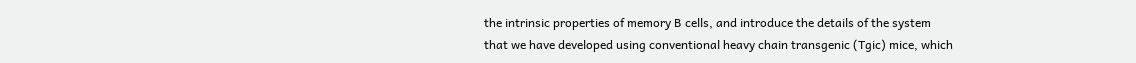the intrinsic properties of memory B cells, and introduce the details of the system that we have developed using conventional heavy chain transgenic (Tgic) mice, which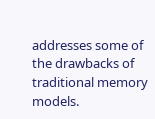addresses some of the drawbacks of traditional memory models.